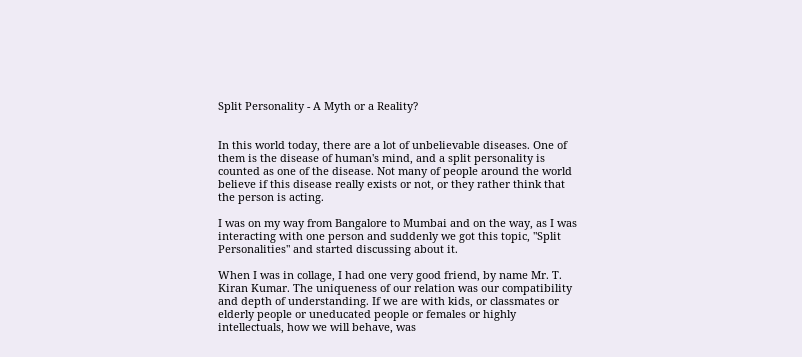Split Personality - A Myth or a Reality?


In this world today, there are a lot of unbelievable diseases. One of them is the disease of human's mind, and a split personality is counted as one of the disease. Not many of people around the world believe if this disease really exists or not, or they rather think that the person is acting.

I was on my way from Bangalore to Mumbai and on the way, as I was interacting with one person and suddenly we got this topic, "Split Personalities" and started discussing about it.

When I was in collage, I had one very good friend, by name Mr. T. Kiran Kumar. The uniqueness of our relation was our compatibility and depth of understanding. If we are with kids, or classmates or elderly people or uneducated people or females or highly intellectuals, how we will behave, was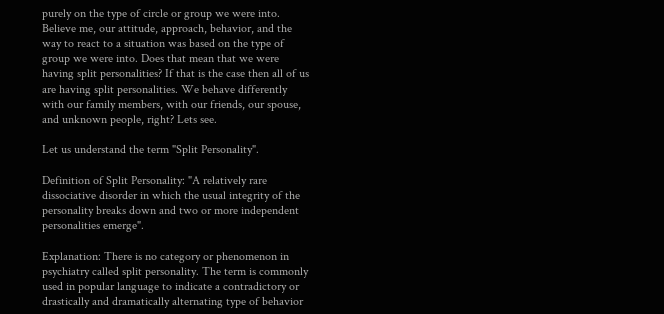purely on the type of circle or group we were into. Believe me, our attitude, approach, behavior, and the way to react to a situation was based on the type of group we were into. Does that mean that we were having split personalities? If that is the case then all of us are having split personalities. We behave differently with our family members, with our friends, our spouse, and unknown people, right? Lets see.

Let us understand the term "Split Personality".

Definition of Split Personality: "A relatively rare dissociative disorder in which the usual integrity of the personality breaks down and two or more independent personalities emerge".

Explanation: There is no category or phenomenon in psychiatry called split personality. The term is commonly used in popular language to indicate a contradictory or drastically and dramatically alternating type of behavior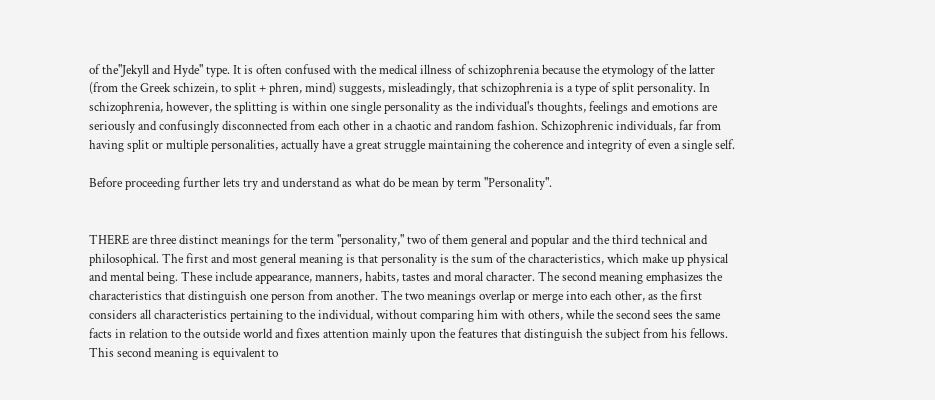of the"Jekyll and Hyde" type. It is often confused with the medical illness of schizophrenia because the etymology of the latter (from the Greek schizein, to split + phren, mind) suggests, misleadingly, that schizophrenia is a type of split personality. In schizophrenia, however, the splitting is within one single personality as the individual's thoughts, feelings and emotions are seriously and confusingly disconnected from each other in a chaotic and random fashion. Schizophrenic individuals, far from having split or multiple personalities, actually have a great struggle maintaining the coherence and integrity of even a single self.

Before proceeding further lets try and understand as what do be mean by term "Personality".


THERE are three distinct meanings for the term "personality," two of them general and popular and the third technical and philosophical. The first and most general meaning is that personality is the sum of the characteristics, which make up physical and mental being. These include appearance, manners, habits, tastes and moral character. The second meaning emphasizes the characteristics that distinguish one person from another. The two meanings overlap or merge into each other, as the first considers all characteristics pertaining to the individual, without comparing him with others, while the second sees the same facts in relation to the outside world and fixes attention mainly upon the features that distinguish the subject from his fellows. This second meaning is equivalent to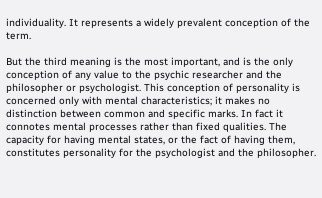individuality. It represents a widely prevalent conception of the term.

But the third meaning is the most important, and is the only conception of any value to the psychic researcher and the philosopher or psychologist. This conception of personality is concerned only with mental characteristics; it makes no distinction between common and specific marks. In fact it connotes mental processes rather than fixed qualities. The capacity for having mental states, or the fact of having them, constitutes personality for the psychologist and the philosopher.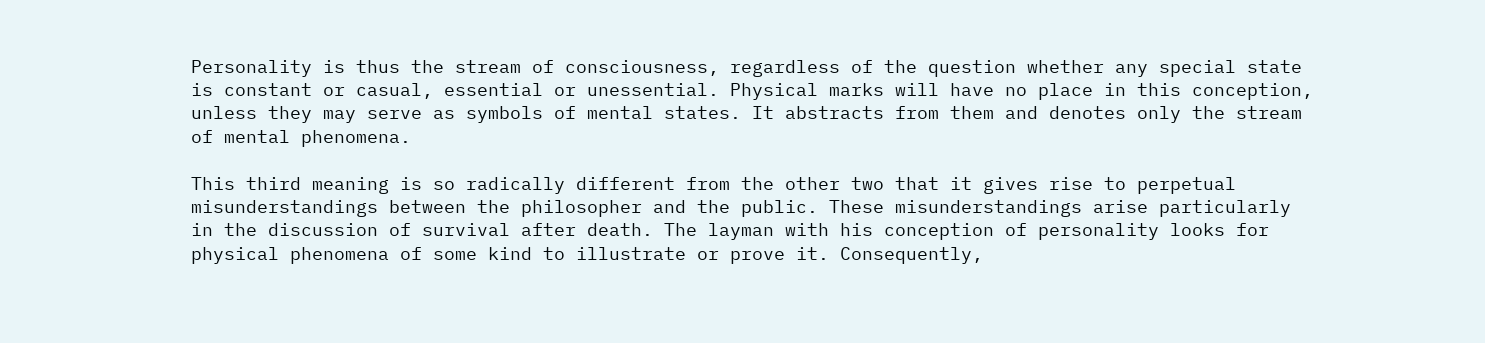Personality is thus the stream of consciousness, regardless of the question whether any special state is constant or casual, essential or unessential. Physical marks will have no place in this conception, unless they may serve as symbols of mental states. It abstracts from them and denotes only the stream of mental phenomena.

This third meaning is so radically different from the other two that it gives rise to perpetual misunderstandings between the philosopher and the public. These misunderstandings arise particularly in the discussion of survival after death. The layman with his conception of personality looks for physical phenomena of some kind to illustrate or prove it. Consequently,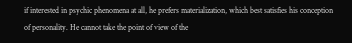if interested in psychic phenomena at all, he prefers materialization, which best satisfies his conception of personality. He cannot take the point of view of the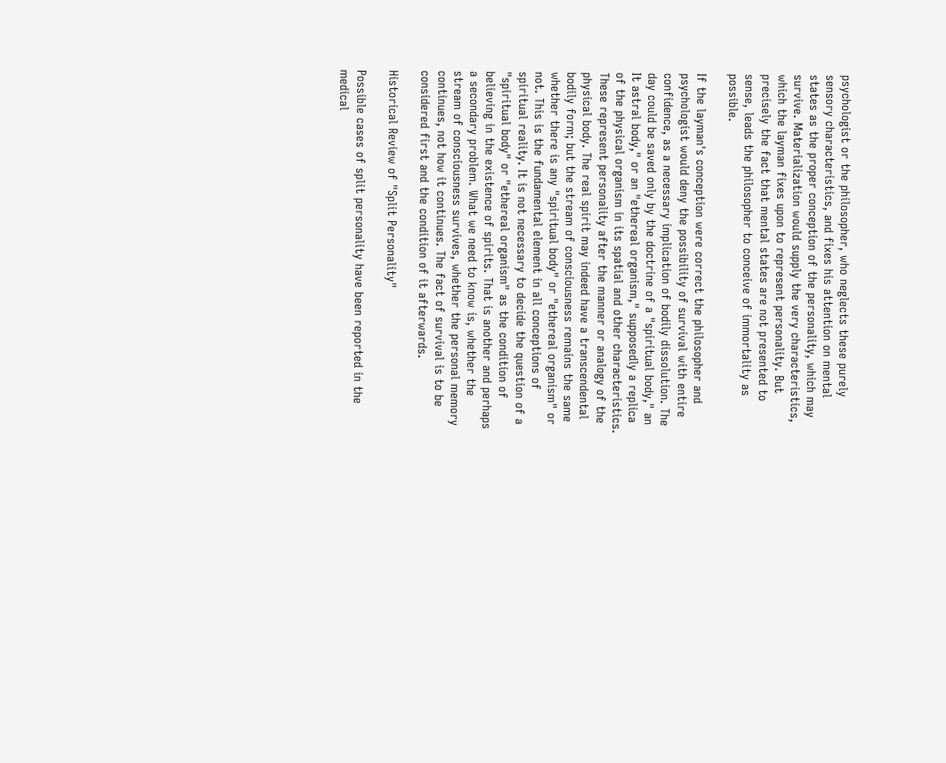psychologist or the philosopher, who neglects these purely sensory characteristics, and fixes his attention on mental states as the proper conception of the personality, which may survive. Materialization would supply the very characteristics, which the layman fixes upon to represent personality. But precisely the fact that mental states are not presented to sense, leads the philosopher to conceive of immortality as possible.

If the layman's conception were correct the philosopher and psychologist would deny the possibility of survival with entire confidence, as a necessary implication of bodily dissolution. The day could be saved only by the doctrine of a "spiritual body," an It astral body," or an "ethereal organism," supposedly a replica of the physical organism in its spatial and other characteristics. These represent personality after the manner or analogy of the physical body. The real spirit may indeed have a transcendental bodily form; but the stream of consciousness remains the same whether there is any "spiritual body" or "ethereal organism" or not. This is the fundamental element in all conceptions of spiritual reality. It is not necessary to decide the question of a "spiritual body" or "ethereal organism" as the condition of believing in the existence of spirits. That is another and perhaps a secondary problem. What we need to know is, whether the stream of consciousness survives, whether the personal memory continues, not how it continues. The fact of survival is to be considered first and the condition of it afterwards.

Historical Review of "Split Personality"

Possible cases of split personality have been reported in the medical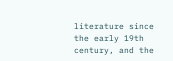literature since the early 19th century, and the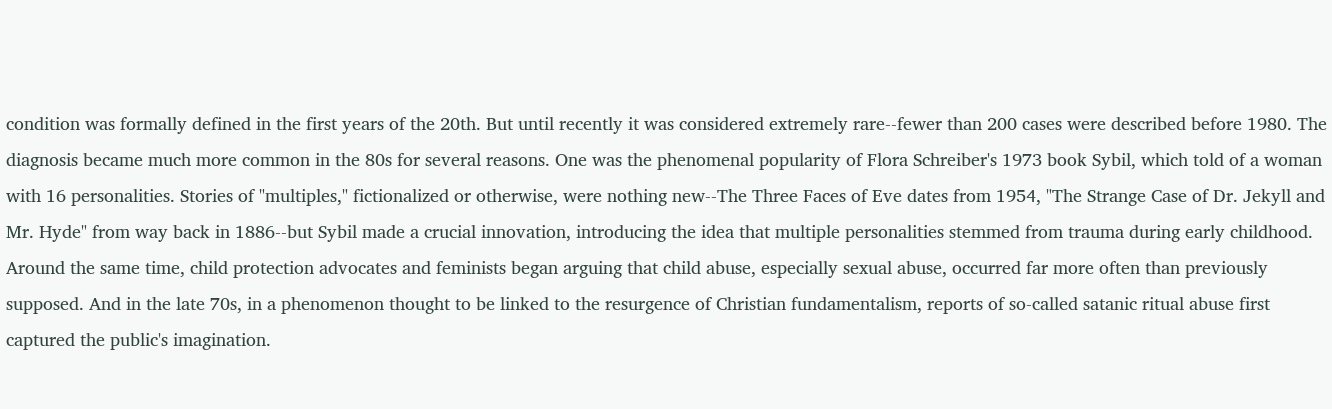condition was formally defined in the first years of the 20th. But until recently it was considered extremely rare--fewer than 200 cases were described before 1980. The diagnosis became much more common in the 80s for several reasons. One was the phenomenal popularity of Flora Schreiber's 1973 book Sybil, which told of a woman with 16 personalities. Stories of "multiples," fictionalized or otherwise, were nothing new--The Three Faces of Eve dates from 1954, "The Strange Case of Dr. Jekyll and Mr. Hyde" from way back in 1886--but Sybil made a crucial innovation, introducing the idea that multiple personalities stemmed from trauma during early childhood. Around the same time, child protection advocates and feminists began arguing that child abuse, especially sexual abuse, occurred far more often than previously supposed. And in the late 70s, in a phenomenon thought to be linked to the resurgence of Christian fundamentalism, reports of so-called satanic ritual abuse first captured the public's imagination.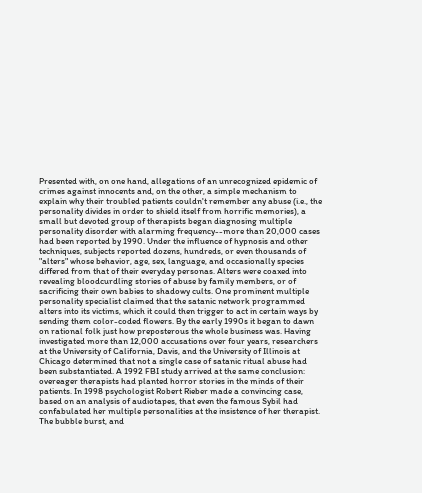Presented with, on one hand, allegations of an unrecognized epidemic of crimes against innocents and, on the other, a simple mechanism to explain why their troubled patients couldn't remember any abuse (i.e., the personality divides in order to shield itself from horrific memories), a small but devoted group of therapists began diagnosing multiple personality disorder with alarming frequency--more than 20,000 cases had been reported by 1990. Under the influence of hypnosis and other techniques, subjects reported dozens, hundreds, or even thousands of "alters" whose behavior, age, sex, language, and occasionally species differed from that of their everyday personas. Alters were coaxed into revealing bloodcurdling stories of abuse by family members, or of sacrificing their own babies to shadowy cults. One prominent multiple personality specialist claimed that the satanic network programmed alters into its victims, which it could then trigger to act in certain ways by sending them color-coded flowers. By the early 1990s it began to dawn on rational folk just how preposterous the whole business was. Having investigated more than 12,000 accusations over four years, researchers at the University of California, Davis, and the University of Illinois at Chicago determined that not a single case of satanic ritual abuse had been substantiated. A 1992 FBI study arrived at the same conclusion: overeager therapists had planted horror stories in the minds of their patients. In 1998 psychologist Robert Rieber made a convincing case, based on an analysis of audiotapes, that even the famous Sybil had confabulated her multiple personalities at the insistence of her therapist. The bubble burst, and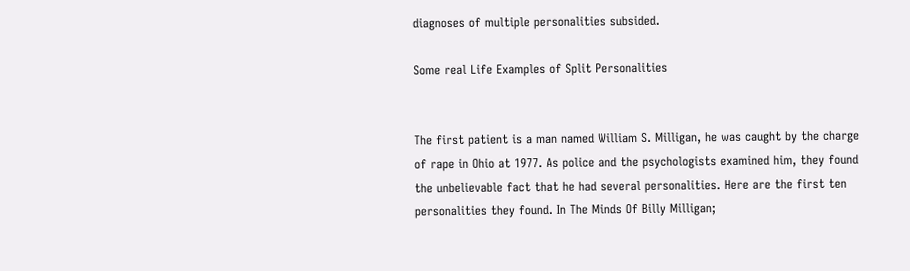diagnoses of multiple personalities subsided.

Some real Life Examples of Split Personalities


The first patient is a man named William S. Milligan, he was caught by the charge of rape in Ohio at 1977. As police and the psychologists examined him, they found the unbelievable fact that he had several personalities. Here are the first ten personalities they found. In The Minds Of Billy Milligan;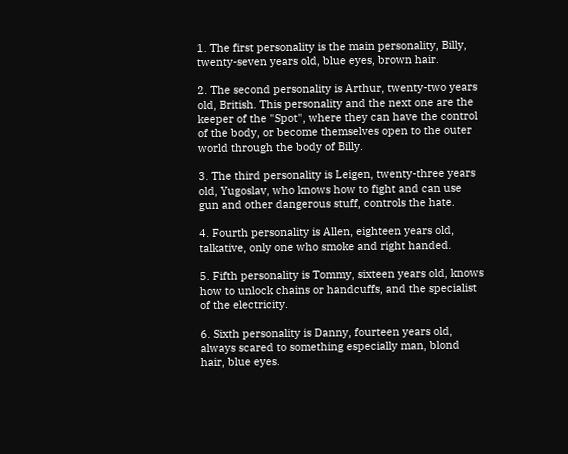1. The first personality is the main personality, Billy, twenty-seven years old, blue eyes, brown hair.

2. The second personality is Arthur, twenty-two years old, British. This personality and the next one are the keeper of the "Spot", where they can have the control of the body, or become themselves open to the outer world through the body of Billy.

3. The third personality is Leigen, twenty-three years old, Yugoslav, who knows how to fight and can use gun and other dangerous stuff, controls the hate.

4. Fourth personality is Allen, eighteen years old, talkative, only one who smoke and right handed.

5. Fifth personality is Tommy, sixteen years old, knows how to unlock chains or handcuffs, and the specialist of the electricity.

6. Sixth personality is Danny, fourteen years old, always scared to something especially man, blond hair, blue eyes.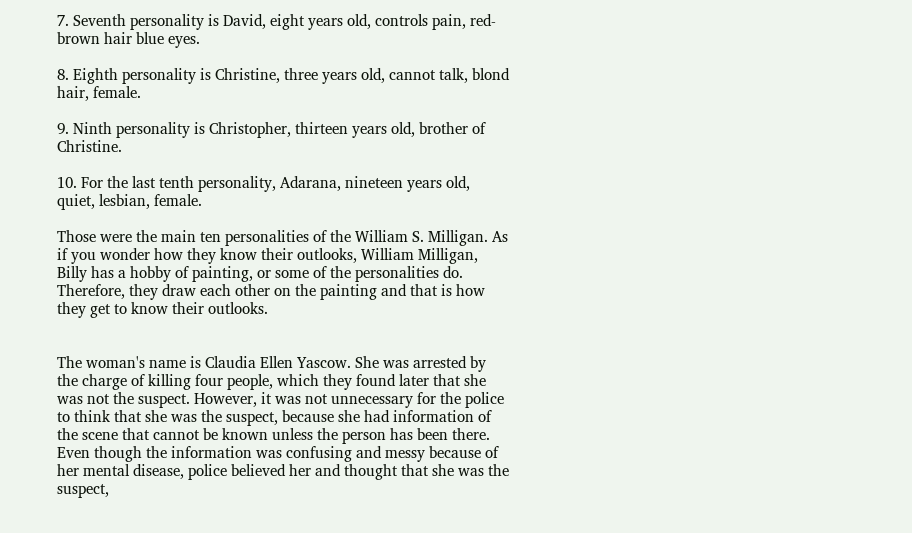7. Seventh personality is David, eight years old, controls pain, red-brown hair blue eyes.

8. Eighth personality is Christine, three years old, cannot talk, blond hair, female.

9. Ninth personality is Christopher, thirteen years old, brother of Christine.

10. For the last tenth personality, Adarana, nineteen years old, quiet, lesbian, female.

Those were the main ten personalities of the William S. Milligan. As if you wonder how they know their outlooks, William Milligan, Billy has a hobby of painting, or some of the personalities do. Therefore, they draw each other on the painting and that is how they get to know their outlooks.


The woman's name is Claudia Ellen Yascow. She was arrested by the charge of killing four people, which they found later that she was not the suspect. However, it was not unnecessary for the police to think that she was the suspect, because she had information of the scene that cannot be known unless the person has been there. Even though the information was confusing and messy because of her mental disease, police believed her and thought that she was the suspect,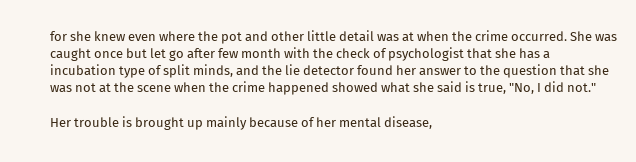for she knew even where the pot and other little detail was at when the crime occurred. She was caught once but let go after few month with the check of psychologist that she has a incubation type of split minds, and the lie detector found her answer to the question that she was not at the scene when the crime happened showed what she said is true, "No, I did not."

Her trouble is brought up mainly because of her mental disease,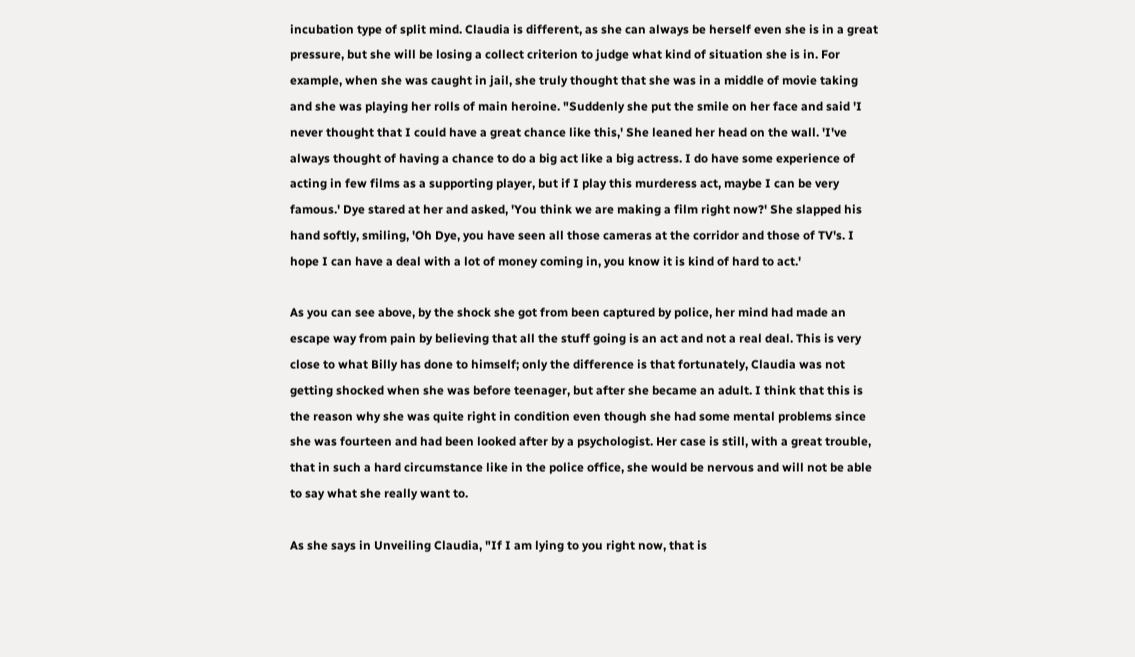incubation type of split mind. Claudia is different, as she can always be herself even she is in a great pressure, but she will be losing a collect criterion to judge what kind of situation she is in. For example, when she was caught in jail, she truly thought that she was in a middle of movie taking and she was playing her rolls of main heroine. "Suddenly she put the smile on her face and said 'I never thought that I could have a great chance like this,' She leaned her head on the wall. 'I've always thought of having a chance to do a big act like a big actress. I do have some experience of acting in few films as a supporting player, but if I play this murderess act, maybe I can be very famous.' Dye stared at her and asked, 'You think we are making a film right now?' She slapped his hand softly, smiling, 'Oh Dye, you have seen all those cameras at the corridor and those of TV's. I hope I can have a deal with a lot of money coming in, you know it is kind of hard to act.'

As you can see above, by the shock she got from been captured by police, her mind had made an escape way from pain by believing that all the stuff going is an act and not a real deal. This is very close to what Billy has done to himself; only the difference is that fortunately, Claudia was not getting shocked when she was before teenager, but after she became an adult. I think that this is the reason why she was quite right in condition even though she had some mental problems since she was fourteen and had been looked after by a psychologist. Her case is still, with a great trouble, that in such a hard circumstance like in the police office, she would be nervous and will not be able to say what she really want to.

As she says in Unveiling Claudia, "If I am lying to you right now, that is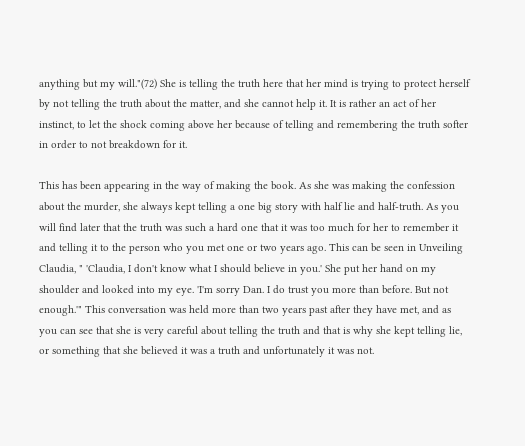anything but my will."(72) She is telling the truth here that her mind is trying to protect herself by not telling the truth about the matter, and she cannot help it. It is rather an act of her instinct, to let the shock coming above her because of telling and remembering the truth softer in order to not breakdown for it.

This has been appearing in the way of making the book. As she was making the confession about the murder, she always kept telling a one big story with half lie and half-truth. As you will find later that the truth was such a hard one that it was too much for her to remember it and telling it to the person who you met one or two years ago. This can be seen in Unveiling Claudia, " 'Claudia, I don't know what I should believe in you.' She put her hand on my shoulder and looked into my eye. 'I'm sorry Dan. I do trust you more than before. But not enough.'" This conversation was held more than two years past after they have met, and as you can see that she is very careful about telling the truth and that is why she kept telling lie, or something that she believed it was a truth and unfortunately it was not.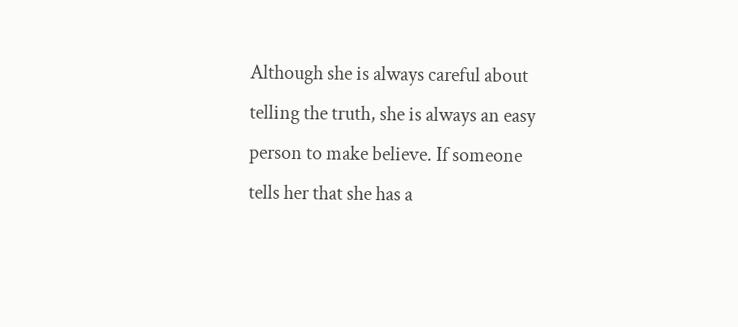Although she is always careful about telling the truth, she is always an easy person to make believe. If someone tells her that she has a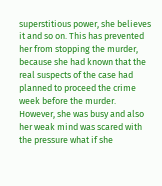superstitious power, she believes it and so on. This has prevented her from stopping the murder, because she had known that the real suspects of the case had planned to proceed the crime week before the murder. However, she was busy and also her weak mind was scared with the pressure what if she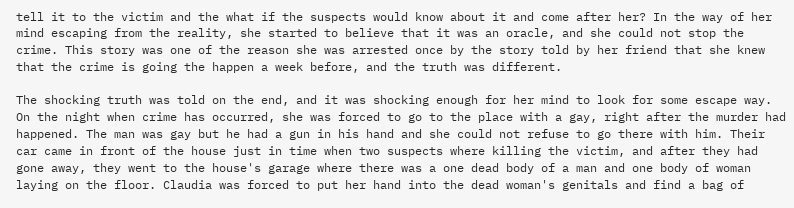tell it to the victim and the what if the suspects would know about it and come after her? In the way of her mind escaping from the reality, she started to believe that it was an oracle, and she could not stop the crime. This story was one of the reason she was arrested once by the story told by her friend that she knew that the crime is going the happen a week before, and the truth was different.

The shocking truth was told on the end, and it was shocking enough for her mind to look for some escape way. On the night when crime has occurred, she was forced to go to the place with a gay, right after the murder had happened. The man was gay but he had a gun in his hand and she could not refuse to go there with him. Their car came in front of the house just in time when two suspects where killing the victim, and after they had gone away, they went to the house's garage where there was a one dead body of a man and one body of woman laying on the floor. Claudia was forced to put her hand into the dead woman's genitals and find a bag of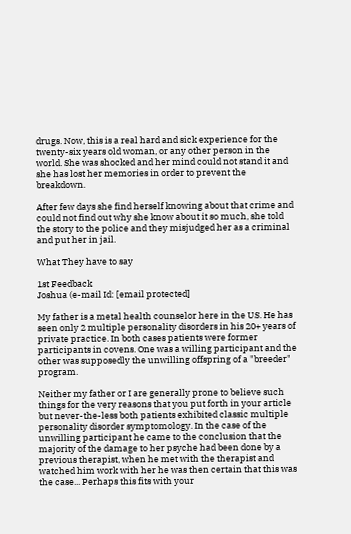drugs. Now, this is a real hard and sick experience for the twenty-six years old woman, or any other person in the world. She was shocked and her mind could not stand it and she has lost her memories in order to prevent the breakdown.

After few days she find herself knowing about that crime and could not find out why she know about it so much, she told the story to the police and they misjudged her as a criminal and put her in jail.

What They have to say

1st Feedback
Joshua (e-mail Id: [email protected]

My father is a metal health counselor here in the US. He has seen only 2 multiple personality disorders in his 20+ years of private practice. In both cases patients were former participants in covens. One was a willing participant and the other was supposedly the unwilling offspring of a "breeder" program.

Neither my father or I are generally prone to believe such things for the very reasons that you put forth in your article but never-the-less both patients exhibited classic multiple personality disorder symptomology. In the case of the unwilling participant he came to the conclusion that the majority of the damage to her psyche had been done by a previous therapist, when he met with the therapist and watched him work with her he was then certain that this was the case... Perhaps this fits with your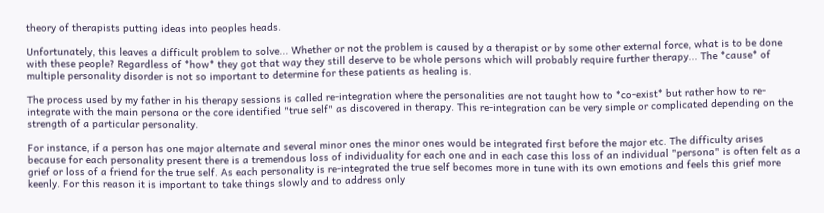theory of therapists putting ideas into peoples heads.

Unfortunately, this leaves a difficult problem to solve... Whether or not the problem is caused by a therapist or by some other external force, what is to be done with these people? Regardless of *how* they got that way they still deserve to be whole persons which will probably require further therapy... The *cause* of multiple personality disorder is not so important to determine for these patients as healing is.

The process used by my father in his therapy sessions is called re-integration where the personalities are not taught how to *co-exist* but rather how to re-integrate with the main persona or the core identified "true self" as discovered in therapy. This re-integration can be very simple or complicated depending on the strength of a particular personality.

For instance, if a person has one major alternate and several minor ones the minor ones would be integrated first before the major etc. The difficulty arises because for each personality present there is a tremendous loss of individuality for each one and in each case this loss of an individual "persona" is often felt as a grief or loss of a friend for the true self. As each personality is re-integrated the true self becomes more in tune with its own emotions and feels this grief more keenly. For this reason it is important to take things slowly and to address only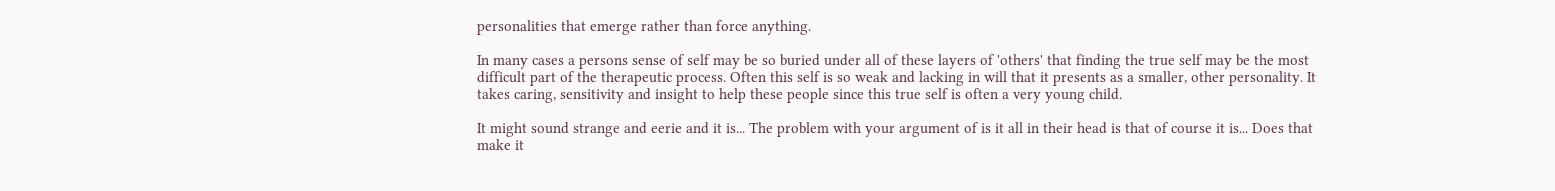personalities that emerge rather than force anything.

In many cases a persons sense of self may be so buried under all of these layers of 'others' that finding the true self may be the most difficult part of the therapeutic process. Often this self is so weak and lacking in will that it presents as a smaller, other personality. It takes caring, sensitivity and insight to help these people since this true self is often a very young child.

It might sound strange and eerie and it is... The problem with your argument of is it all in their head is that of course it is... Does that make it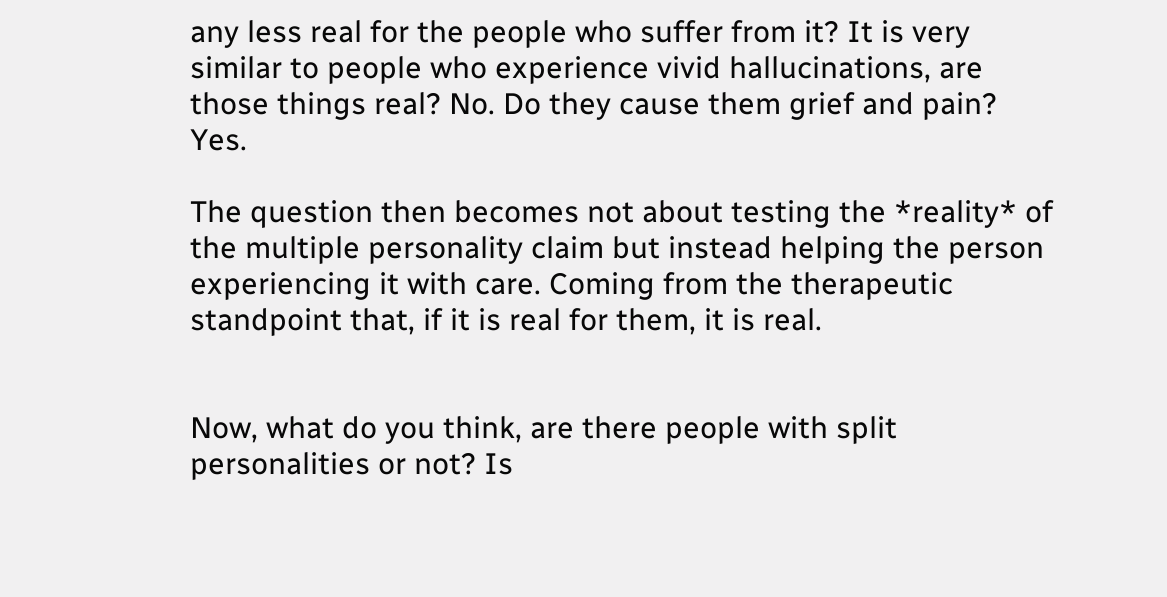any less real for the people who suffer from it? It is very similar to people who experience vivid hallucinations, are those things real? No. Do they cause them grief and pain? Yes.

The question then becomes not about testing the *reality* of the multiple personality claim but instead helping the person experiencing it with care. Coming from the therapeutic standpoint that, if it is real for them, it is real.


Now, what do you think, are there people with split personalities or not? Is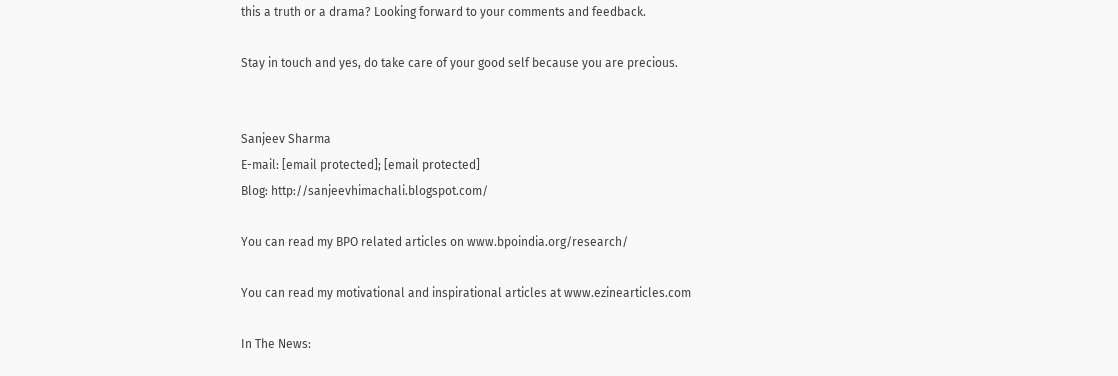this a truth or a drama? Looking forward to your comments and feedback.

Stay in touch and yes, do take care of your good self because you are precious.


Sanjeev Sharma
E-mail: [email protected]; [email protected]
Blog: http://sanjeevhimachali.blogspot.com/

You can read my BPO related articles on www.bpoindia.org/research/

You can read my motivational and inspirational articles at www.ezinearticles.com

In The News: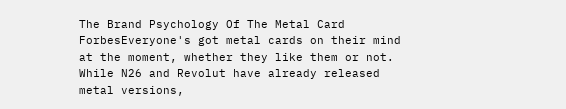The Brand Psychology Of The Metal Card  ForbesEveryone's got metal cards on their mind at the moment, whether they like them or not. While N26 and Revolut have already released metal versions,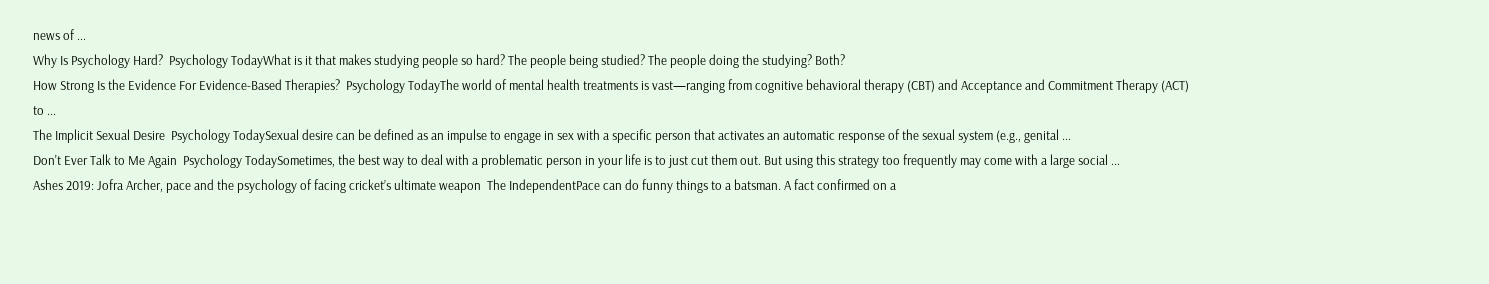news of ...
Why Is Psychology Hard?  Psychology TodayWhat is it that makes studying people so hard? The people being studied? The people doing the studying? Both?
How Strong Is the Evidence For Evidence-Based Therapies?  Psychology TodayThe world of mental health treatments is vast—ranging from cognitive behavioral therapy (CBT) and Acceptance and Commitment Therapy (ACT) to ...
The Implicit Sexual Desire  Psychology TodaySexual desire can be defined as an impulse to engage in sex with a specific person that activates an automatic response of the sexual system (e.g., genital ...
Don't Ever Talk to Me Again  Psychology TodaySometimes, the best way to deal with a problematic person in your life is to just cut them out. But using this strategy too frequently may come with a large social ...
Ashes 2019: Jofra Archer, pace and the psychology of facing cricket’s ultimate weapon  The IndependentPace can do funny things to a batsman. A fact confirmed on a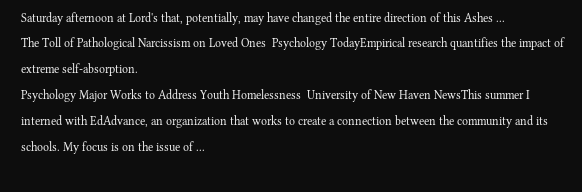Saturday afternoon at Lord's that, potentially, may have changed the entire direction of this Ashes ...
The Toll of Pathological Narcissism on Loved Ones  Psychology TodayEmpirical research quantifies the impact of extreme self-absorption.
Psychology Major Works to Address Youth Homelessness  University of New Haven NewsThis summer I interned with EdAdvance, an organization that works to create a connection between the community and its schools. My focus is on the issue of ...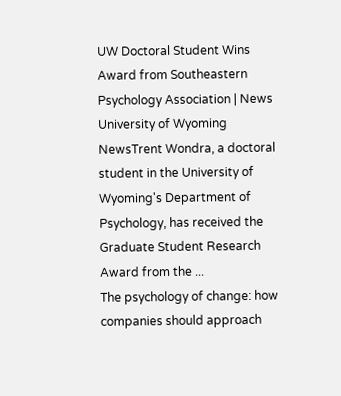UW Doctoral Student Wins Award from Southeastern Psychology Association | News  University of Wyoming NewsTrent Wondra, a doctoral student in the University of Wyoming's Department of Psychology, has received the Graduate Student Research Award from the ...
The psychology of change: how companies should approach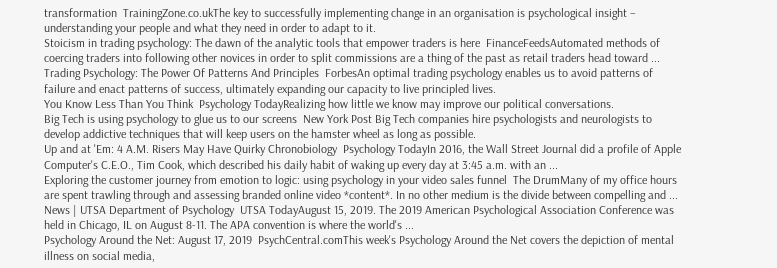transformation  TrainingZone.co.ukThe key to successfully implementing change in an organisation is psychological insight – understanding your people and what they need in order to adapt to it.
Stoicism in trading psychology: The dawn of the analytic tools that empower traders is here  FinanceFeedsAutomated methods of coercing traders into following other novices in order to split commissions are a thing of the past as retail traders head toward ...
Trading Psychology: The Power Of Patterns And Principles  ForbesAn optimal trading psychology enables us to avoid patterns of failure and enact patterns of success, ultimately expanding our capacity to live principled lives.
You Know Less Than You Think  Psychology TodayRealizing how little we know may improve our political conversations.
Big Tech is using psychology to glue us to our screens  New York Post Big Tech companies hire psychologists and neurologists to develop addictive techniques that will keep users on the hamster wheel as long as possible.
Up and at 'Em: 4 A.M. Risers May Have Quirky Chronobiology  Psychology TodayIn 2016, the Wall Street Journal did a profile of Apple Computer's C.E.O., Tim Cook, which described his daily habit of waking up every day at 3:45 a.m. with an ...
Exploring the customer journey from emotion to logic: using psychology in your video sales funnel  The DrumMany of my office hours are spent trawling through and assessing branded online video *content*. In no other medium is the divide between compelling and ...
News | UTSA Department of Psychology  UTSA TodayAugust 15, 2019. The 2019 American Psychological Association Conference was held in Chicago, IL on August 8-11. The APA convention is where the world's ...
Psychology Around the Net: August 17, 2019  PsychCentral.comThis week's Psychology Around the Net covers the depiction of mental illness on social media,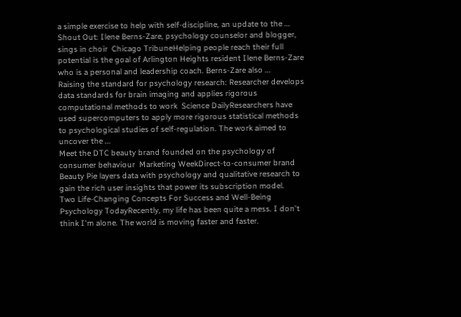a simple exercise to help with self-discipline, an update to the ...
Shout Out: Ilene Berns-Zare, psychology counselor and blogger, sings in choir  Chicago TribuneHelping people reach their full potential is the goal of Arlington Heights resident Ilene Berns-Zare who is a personal and leadership coach. Berns-Zare also ...
Raising the standard for psychology research: Researcher develops data standards for brain imaging and applies rigorous computational methods to work  Science DailyResearchers have used supercomputers to apply more rigorous statistical methods to psychological studies of self-regulation. The work aimed to uncover the ...
Meet the DTC beauty brand founded on the psychology of consumer behaviour  Marketing WeekDirect-to-consumer brand Beauty Pie layers data with psychology and qualitative research to gain the rich user insights that power its subscription model.
Two Life-Changing Concepts For Success and Well-Being  Psychology TodayRecently, my life has been quite a mess. I don't think I'm alone. The world is moving faster and faster.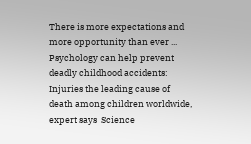There is more expectations and more opportunity than ever ...
Psychology can help prevent deadly childhood accidents: Injuries the leading cause of death among children worldwide, expert says  Science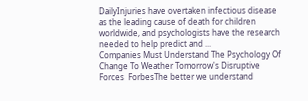DailyInjuries have overtaken infectious disease as the leading cause of death for children worldwide, and psychologists have the research needed to help predict and ...
Companies Must Understand The Psychology Of Change To Weather Tomorrow's Disruptive Forces  ForbesThe better we understand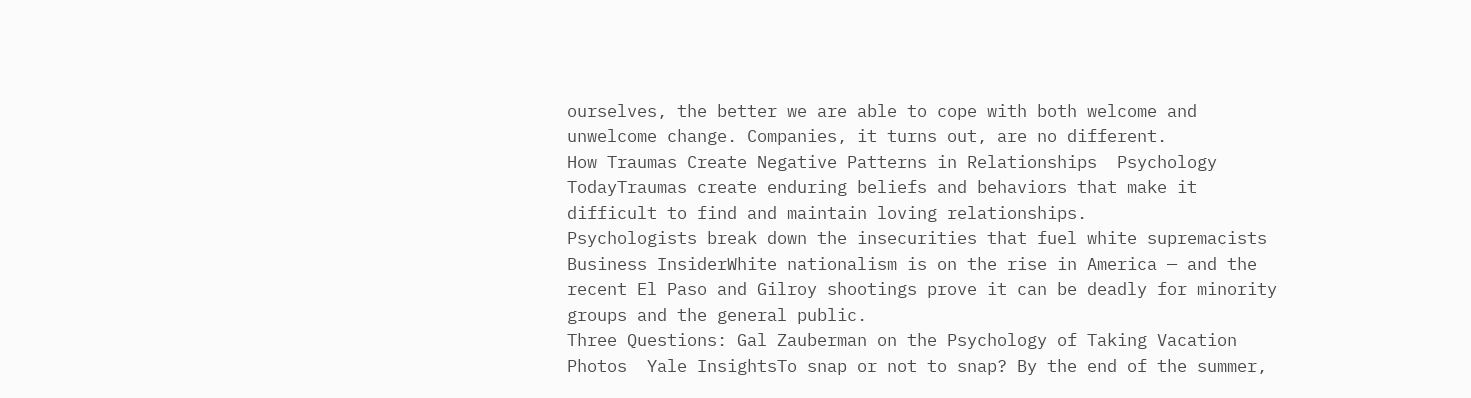ourselves, the better we are able to cope with both welcome and unwelcome change. Companies, it turns out, are no different.
How Traumas Create Negative Patterns in Relationships  Psychology TodayTraumas create enduring beliefs and behaviors that make it difficult to find and maintain loving relationships.
Psychologists break down the insecurities that fuel white supremacists  Business InsiderWhite nationalism is on the rise in America — and the recent El Paso and Gilroy shootings prove it can be deadly for minority groups and the general public.
Three Questions: Gal Zauberman on the Psychology of Taking Vacation Photos  Yale InsightsTo snap or not to snap? By the end of the summer,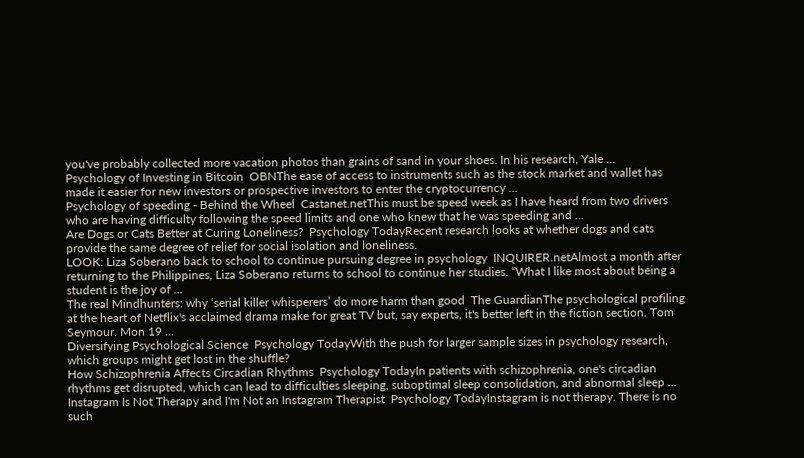you've probably collected more vacation photos than grains of sand in your shoes. In his research, Yale ...
Psychology of Investing in Bitcoin  OBNThe ease of access to instruments such as the stock market and wallet has made it easier for new investors or prospective investors to enter the cryptocurrency ...
Psychology of speeding - Behind the Wheel  Castanet.netThis must be speed week as I have heard from two drivers who are having difficulty following the speed limits and one who knew that he was speeding and ...
Are Dogs or Cats Better at Curing Loneliness?  Psychology TodayRecent research looks at whether dogs and cats provide the same degree of relief for social isolation and loneliness.
LOOK: Liza Soberano back to school to continue pursuing degree in psychology  INQUIRER.netAlmost a month after returning to the Philippines, Liza Soberano returns to school to continue her studies. “What I like most about being a student is the joy of ...
The real Mindhunters: why ‘serial killer whisperers’ do more harm than good  The GuardianThe psychological profiling at the heart of Netflix's acclaimed drama make for great TV but, say experts, it's better left in the fiction section. Tom Seymour. Mon 19 ...
Diversifying Psychological Science  Psychology TodayWith the push for larger sample sizes in psychology research, which groups might get lost in the shuffle?
How Schizophrenia Affects Circadian Rhythms  Psychology TodayIn patients with schizophrenia, one's circadian rhythms get disrupted, which can lead to difficulties sleeping, suboptimal sleep consolidation, and abnormal sleep ...
Instagram Is Not Therapy and I'm Not an Instagram Therapist  Psychology TodayInstagram is not therapy. There is no such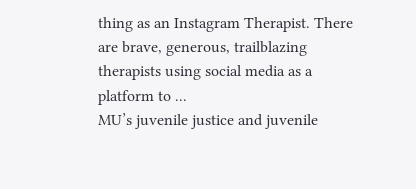thing as an Instagram Therapist. There are brave, generous, trailblazing therapists using social media as a platform to ...
MU’s juvenile justice and juvenile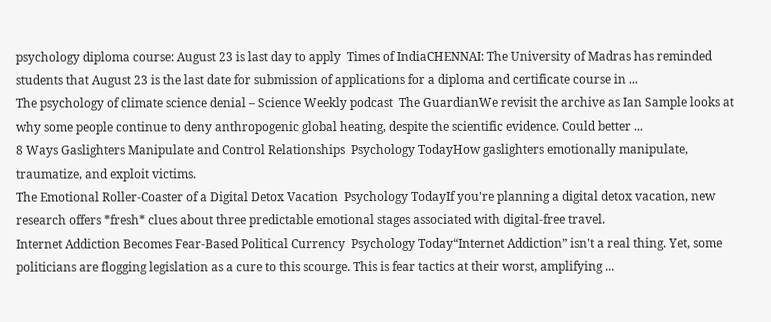psychology diploma course: August 23 is last day to apply  Times of IndiaCHENNAI: The University of Madras has reminded students that August 23 is the last date for submission of applications for a diploma and certificate course in ...
The psychology of climate science denial – Science Weekly podcast  The GuardianWe revisit the archive as Ian Sample looks at why some people continue to deny anthropogenic global heating, despite the scientific evidence. Could better ...
8 Ways Gaslighters Manipulate and Control Relationships  Psychology TodayHow gaslighters emotionally manipulate, traumatize, and exploit victims.
The Emotional Roller-Coaster of a Digital Detox Vacation  Psychology TodayIf you're planning a digital detox vacation, new research offers *fresh* clues about three predictable emotional stages associated with digital-free travel.
Internet Addiction Becomes Fear-Based Political Currency  Psychology Today“Internet Addiction” isn't a real thing. Yet, some politicians are flogging legislation as a cure to this scourge. This is fear tactics at their worst, amplifying ...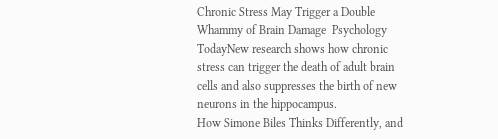Chronic Stress May Trigger a Double Whammy of Brain Damage  Psychology TodayNew research shows how chronic stress can trigger the death of adult brain cells and also suppresses the birth of new neurons in the hippocampus.
How Simone Biles Thinks Differently, and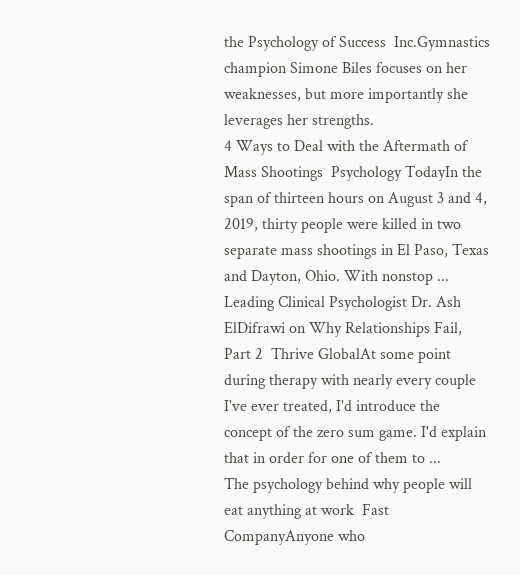the Psychology of Success  Inc.Gymnastics champion Simone Biles focuses on her weaknesses, but more importantly she leverages her strengths.
4 Ways to Deal with the Aftermath of Mass Shootings  Psychology TodayIn the span of thirteen hours on August 3 and 4, 2019, thirty people were killed in two separate mass shootings in El Paso, Texas and Dayton, Ohio. With nonstop ...
Leading Clinical Psychologist Dr. Ash ElDifrawi on Why Relationships Fail, Part 2  Thrive GlobalAt some point during therapy with nearly every couple I've ever treated, I'd introduce the concept of the zero sum game. I'd explain that in order for one of them to ...
The psychology behind why people will eat anything at work  Fast CompanyAnyone who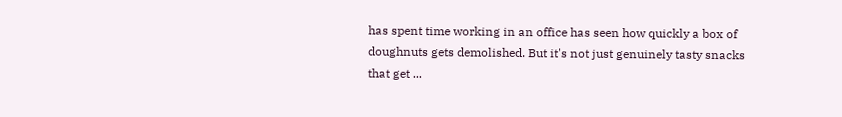has spent time working in an office has seen how quickly a box of doughnuts gets demolished. But it's not just genuinely tasty snacks that get ...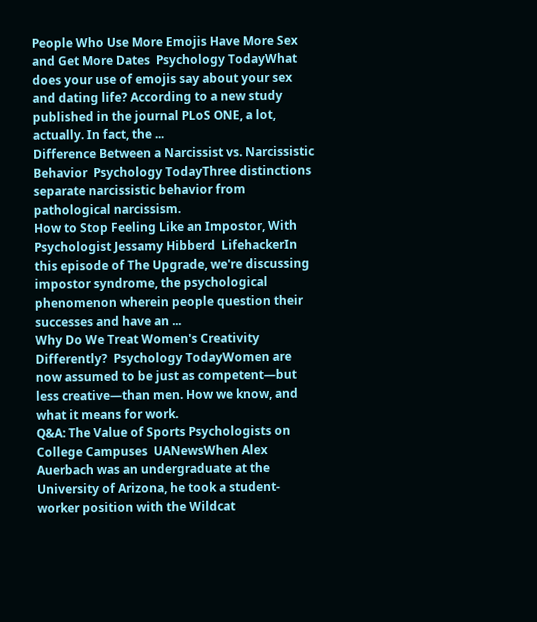People Who Use More Emojis Have More Sex and Get More Dates  Psychology TodayWhat does your use of emojis say about your sex and dating life? According to a new study published in the journal PLoS ONE, a lot, actually. In fact, the ...
Difference Between a Narcissist vs. Narcissistic Behavior  Psychology TodayThree distinctions separate narcissistic behavior from pathological narcissism.
How to Stop Feeling Like an Impostor, With Psychologist Jessamy Hibberd  LifehackerIn this episode of The Upgrade, we're discussing impostor syndrome, the psychological phenomenon wherein people question their successes and have an ...
Why Do We Treat Women's Creativity Differently?  Psychology TodayWomen are now assumed to be just as competent—but less creative—than men. How we know, and what it means for work.
Q&A: The Value of Sports Psychologists on College Campuses  UANewsWhen Alex Auerbach was an undergraduate at the University of Arizona, he took a student-worker position with the Wildcat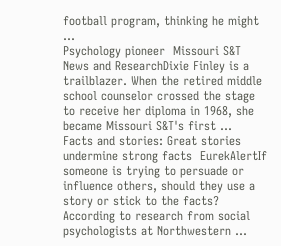football program, thinking he might ...
Psychology pioneer  Missouri S&T News and ResearchDixie Finley is a trailblazer. When the retired middle school counselor crossed the stage to receive her diploma in 1968, she became Missouri S&T's first ...
Facts and stories: Great stories undermine strong facts  EurekAlertIf someone is trying to persuade or influence others, should they use a story or stick to the facts? According to research from social psychologists at Northwestern ...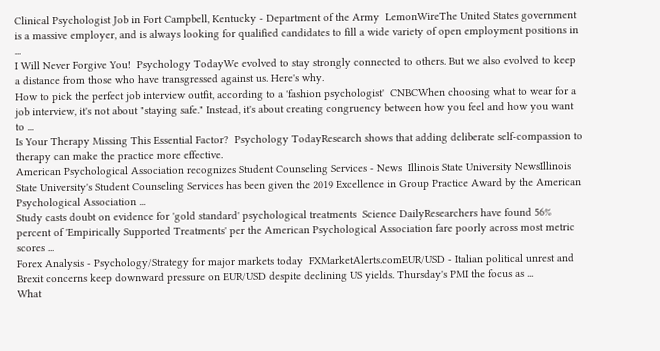Clinical Psychologist Job in Fort Campbell, Kentucky - Department of the Army  LemonWireThe United States government is a massive employer, and is always looking for qualified candidates to fill a wide variety of open employment positions in ...
I Will Never Forgive You!  Psychology TodayWe evolved to stay strongly connected to others. But we also evolved to keep a distance from those who have transgressed against us. Here's why.
How to pick the perfect job interview outfit, according to a 'fashion psychologist'  CNBCWhen choosing what to wear for a job interview, it's not about "staying safe." Instead, it's about creating congruency between how you feel and how you want to ...
Is Your Therapy Missing This Essential Factor?  Psychology TodayResearch shows that adding deliberate self-compassion to therapy can make the practice more effective.
American Psychological Association recognizes Student Counseling Services - News  Illinois State University NewsIllinois State University's Student Counseling Services has been given the 2019 Excellence in Group Practice Award by the American Psychological Association ...
Study casts doubt on evidence for 'gold standard' psychological treatments  Science DailyResearchers have found 56% percent of 'Empirically Supported Treatments' per the American Psychological Association fare poorly across most metric scores ...
Forex Analysis - Psychology/Strategy for major markets today  FXMarketAlerts.comEUR/USD - Italian political unrest and Brexit concerns keep downward pressure on EUR/USD despite declining US yields. Thursday's PMI the focus as ...
What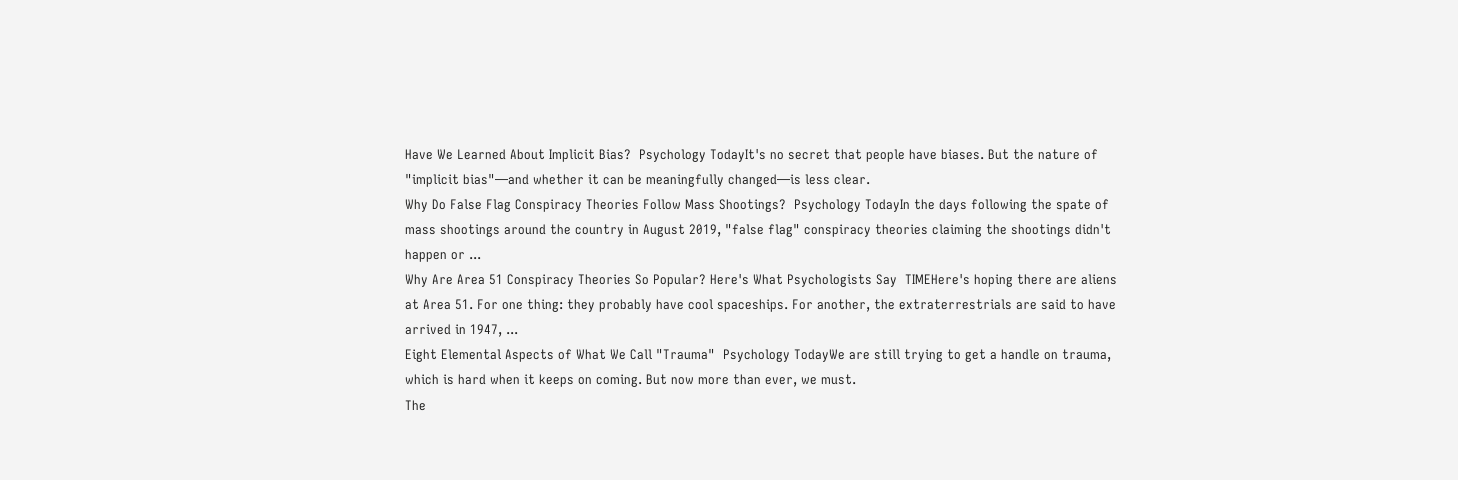Have We Learned About Implicit Bias?  Psychology TodayIt's no secret that people have biases. But the nature of "implicit bias"—and whether it can be meaningfully changed—is less clear.
Why Do False Flag Conspiracy Theories Follow Mass Shootings?  Psychology TodayIn the days following the spate of mass shootings around the country in August 2019, "false flag" conspiracy theories claiming the shootings didn't happen or ...
Why Are Area 51 Conspiracy Theories So Popular? Here's What Psychologists Say  TIMEHere's hoping there are aliens at Area 51. For one thing: they probably have cool spaceships. For another, the extraterrestrials are said to have arrived in 1947, ...
Eight Elemental Aspects of What We Call "Trauma"  Psychology TodayWe are still trying to get a handle on trauma, which is hard when it keeps on coming. But now more than ever, we must.
The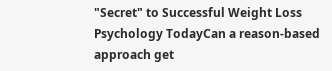"Secret" to Successful Weight Loss  Psychology TodayCan a reason-based approach get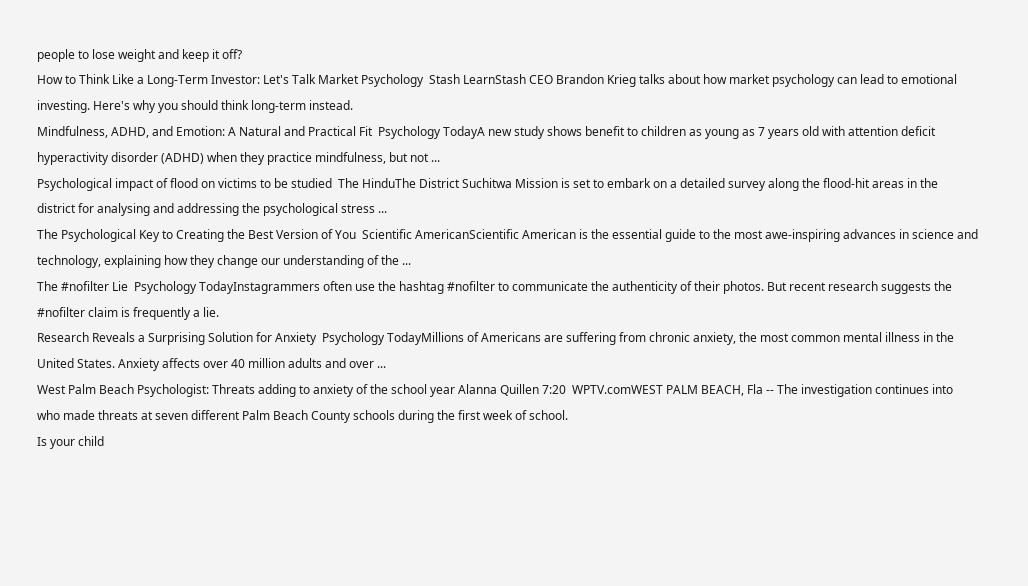people to lose weight and keep it off?
How to Think Like a Long-Term Investor: Let's Talk Market Psychology  Stash LearnStash CEO Brandon Krieg talks about how market psychology can lead to emotional investing. Here's why you should think long-term instead.
Mindfulness, ADHD, and Emotion: A Natural and Practical Fit  Psychology TodayA new study shows benefit to children as young as 7 years old with attention deficit hyperactivity disorder (ADHD) when they practice mindfulness, but not ...
Psychological impact of flood on victims to be studied  The HinduThe District Suchitwa Mission is set to embark on a detailed survey along the flood-hit areas in the district for analysing and addressing the psychological stress ...
The Psychological Key to Creating the Best Version of You  Scientific AmericanScientific American is the essential guide to the most awe-inspiring advances in science and technology, explaining how they change our understanding of the ...
The #nofilter Lie  Psychology TodayInstagrammers often use the hashtag #nofilter to communicate the authenticity of their photos. But recent research suggests the #nofilter claim is frequently a lie.
Research Reveals a Surprising Solution for Anxiety  Psychology TodayMillions of Americans are suffering from chronic anxiety, the most common mental illness in the United States. Anxiety affects over 40 million adults and over ...
West Palm Beach Psychologist: Threats adding to anxiety of the school year Alanna Quillen 7:20  WPTV.comWEST PALM BEACH, Fla -- The investigation continues into who made threats at seven different Palm Beach County schools during the first week of school.
Is your child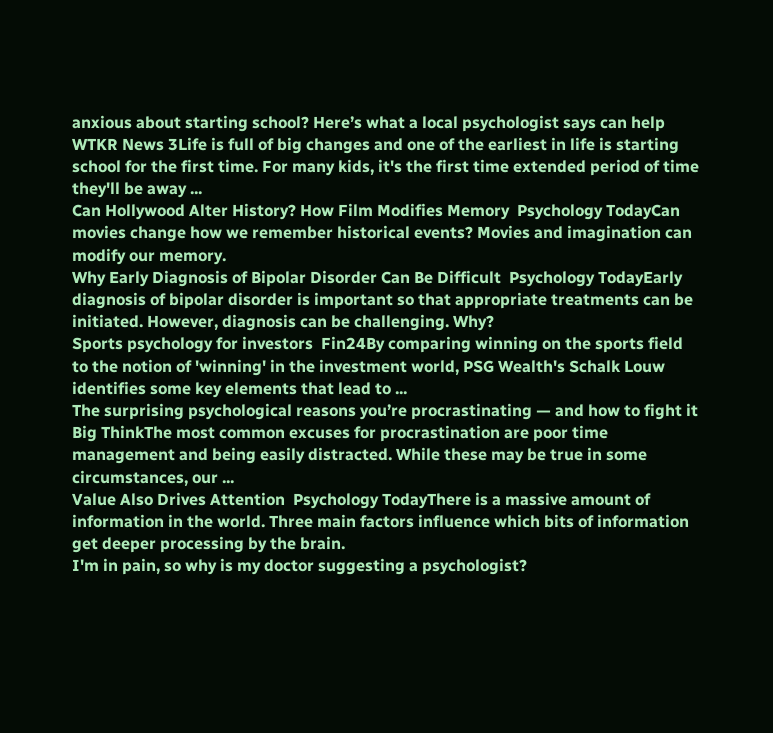anxious about starting school? Here’s what a local psychologist says can help  WTKR News 3Life is full of big changes and one of the earliest in life is starting school for the first time. For many kids, it's the first time extended period of time they'll be away ...
Can Hollywood Alter History? How Film Modifies Memory  Psychology TodayCan movies change how we remember historical events? Movies and imagination can modify our memory.
Why Early Diagnosis of Bipolar Disorder Can Be Difficult  Psychology TodayEarly diagnosis of bipolar disorder is important so that appropriate treatments can be initiated. However, diagnosis can be challenging. Why?
Sports psychology for investors  Fin24By comparing winning on the sports field to the notion of 'winning' in the investment world, PSG Wealth's Schalk Louw identifies some key elements that lead to ...
The surprising psychological reasons you’re procrastinating — and how to fight it  Big ThinkThe most common excuses for procrastination are poor time management and being easily distracted. While these may be true in some circumstances, our ...
Value Also Drives Attention  Psychology TodayThere is a massive amount of information in the world. Three main factors influence which bits of information get deeper processing by the brain.
I'm in pain, so why is my doctor suggesting a psychologist?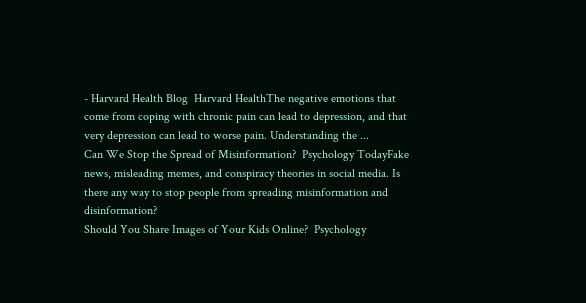- Harvard Health Blog  Harvard HealthThe negative emotions that come from coping with chronic pain can lead to depression, and that very depression can lead to worse pain. Understanding the ...
Can We Stop the Spread of Misinformation?  Psychology TodayFake news, misleading memes, and conspiracy theories in social media. Is there any way to stop people from spreading misinformation and disinformation?
Should You Share Images of Your Kids Online?  Psychology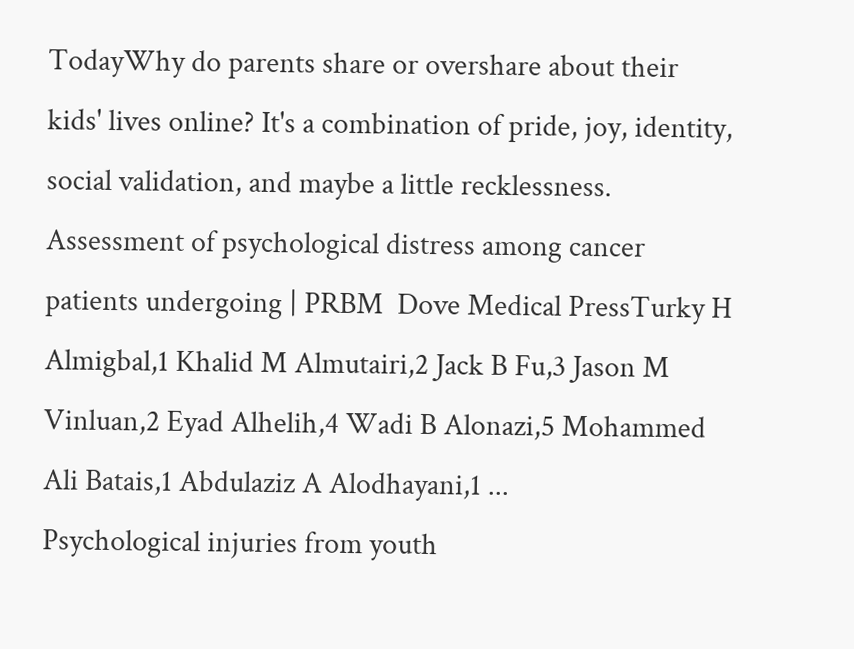TodayWhy do parents share or overshare about their kids' lives online? It's a combination of pride, joy, identity, social validation, and maybe a little recklessness.
Assessment of psychological distress among cancer patients undergoing | PRBM  Dove Medical PressTurky H Almigbal,1 Khalid M Almutairi,2 Jack B Fu,3 Jason M Vinluan,2 Eyad Alhelih,4 Wadi B Alonazi,5 Mohammed Ali Batais,1 Abdulaziz A Alodhayani,1 ...
Psychological injuries from youth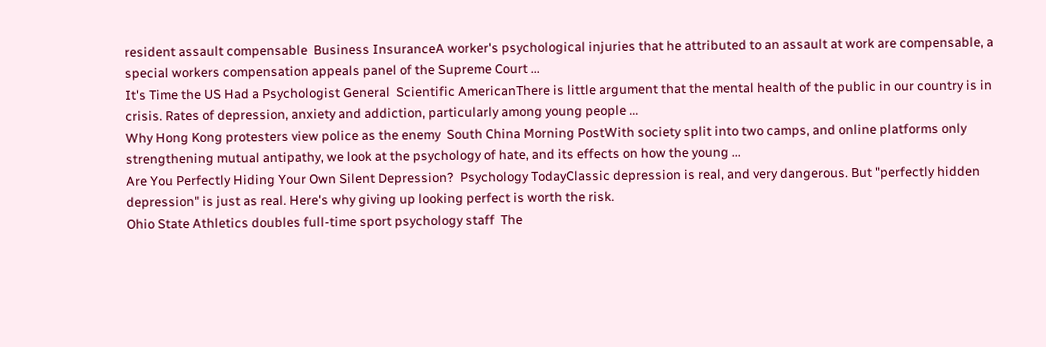resident assault compensable  Business InsuranceA worker's psychological injuries that he attributed to an assault at work are compensable, a special workers compensation appeals panel of the Supreme Court ...
It's Time the US Had a Psychologist General  Scientific AmericanThere is little argument that the mental health of the public in our country is in crisis. Rates of depression, anxiety and addiction, particularly among young people ...
Why Hong Kong protesters view police as the enemy  South China Morning PostWith society split into two camps, and online platforms only strengthening mutual antipathy, we look at the psychology of hate, and its effects on how the young ...
Are You Perfectly Hiding Your Own Silent Depression?  Psychology TodayClassic depression is real, and very dangerous. But "perfectly hidden depression" is just as real. Here's why giving up looking perfect is worth the risk.
Ohio State Athletics doubles full-time sport psychology staff  The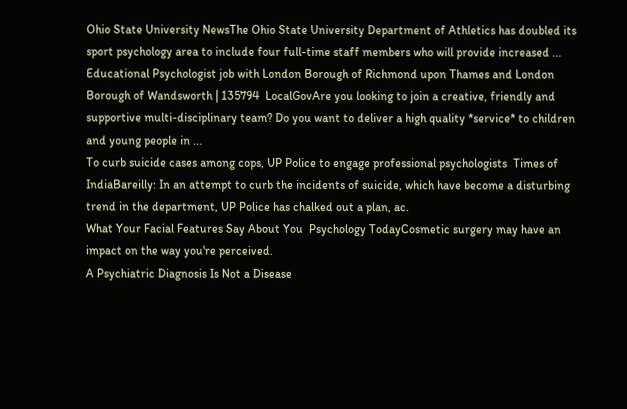Ohio State University NewsThe Ohio State University Department of Athletics has doubled its sport psychology area to include four full-time staff members who will provide increased ...
Educational Psychologist job with London Borough of Richmond upon Thames and London Borough of Wandsworth | 135794  LocalGovAre you looking to join a creative, friendly and supportive multi-disciplinary team? Do you want to deliver a high quality *service* to children and young people in ...
To curb suicide cases among cops, UP Police to engage professional psychologists  Times of IndiaBareilly: In an attempt to curb the incidents of suicide, which have become a disturbing trend in the department, UP Police has chalked out a plan, ac.
What Your Facial Features Say About You  Psychology TodayCosmetic surgery may have an impact on the way you're perceived.
A Psychiatric Diagnosis Is Not a Disease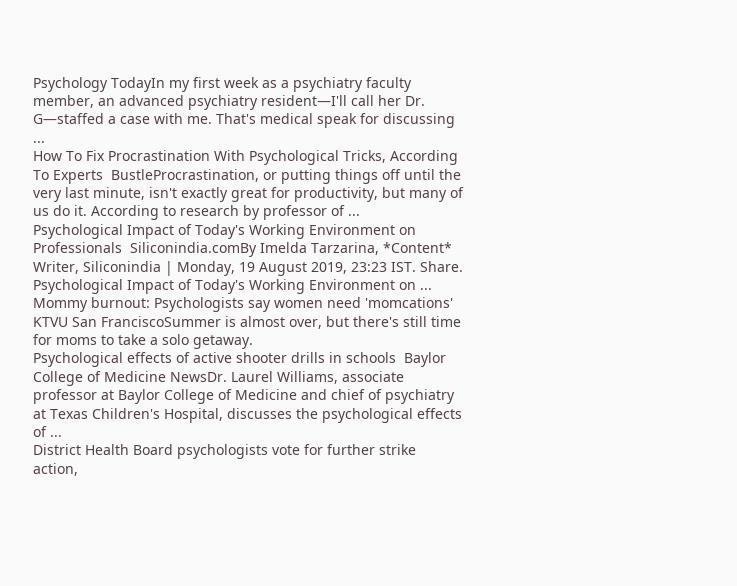Psychology TodayIn my first week as a psychiatry faculty member, an advanced psychiatry resident—I'll call her Dr. G—staffed a case with me. That's medical speak for discussing ...
How To Fix Procrastination With Psychological Tricks, According To Experts  BustleProcrastination, or putting things off until the very last minute, isn't exactly great for productivity, but many of us do it. According to research by professor of ...
Psychological Impact of Today's Working Environment on Professionals  Siliconindia.comBy Imelda Tarzarina, *Content* Writer, Siliconindia | Monday, 19 August 2019, 23:23 IST. Share. Psychological Impact of Today's Working Environment on ...
Mommy burnout: Psychologists say women need 'momcations'  KTVU San FranciscoSummer is almost over, but there's still time for moms to take a solo getaway.
Psychological effects of active shooter drills in schools  Baylor College of Medicine NewsDr. Laurel Williams, associate professor at Baylor College of Medicine and chief of psychiatry at Texas Children's Hospital, discusses the psychological effects of ...
District Health Board psychologists vote for further strike action,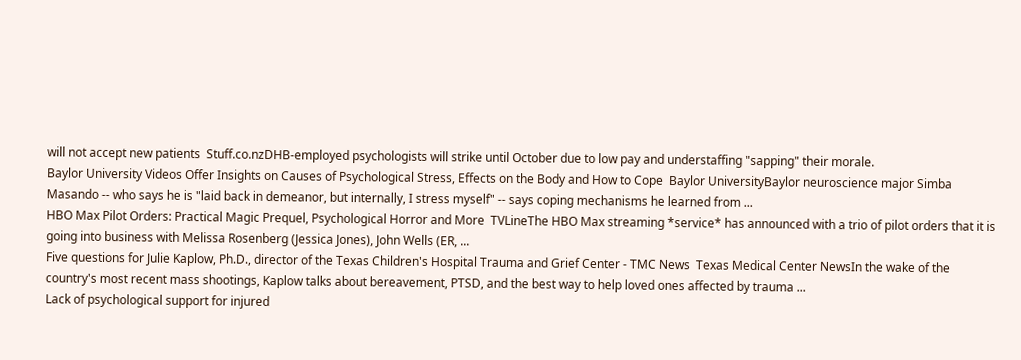will not accept new patients  Stuff.co.nzDHB-employed psychologists will strike until October due to low pay and understaffing "sapping" their morale.
Baylor University Videos Offer Insights on Causes of Psychological Stress, Effects on the Body and How to Cope  Baylor UniversityBaylor neuroscience major Simba Masando -- who says he is "laid back in demeanor, but internally, I stress myself" -- says coping mechanisms he learned from ...
HBO Max Pilot Orders: Practical Magic Prequel, Psychological Horror and More  TVLineThe HBO Max streaming *service* has announced with a trio of pilot orders that it is going into business with Melissa Rosenberg (Jessica Jones), John Wells (ER, ...
Five questions for Julie Kaplow, Ph.D., director of the Texas Children's Hospital Trauma and Grief Center - TMC News  Texas Medical Center NewsIn the wake of the country's most recent mass shootings, Kaplow talks about bereavement, PTSD, and the best way to help loved ones affected by trauma ...
Lack of psychological support for injured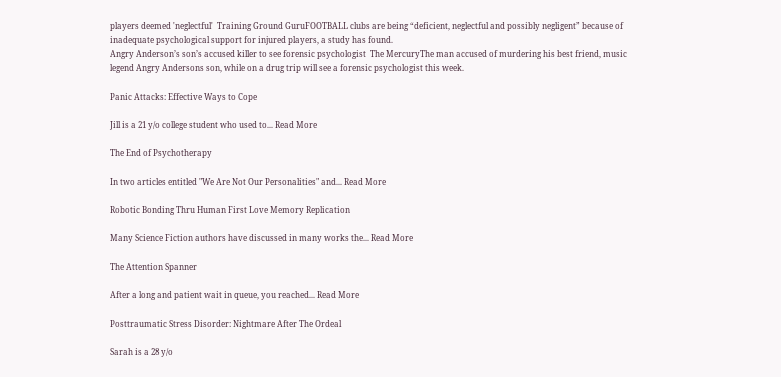players deemed 'neglectful'  Training Ground GuruFOOTBALL clubs are being “deficient, neglectful and possibly negligent” because of inadequate psychological support for injured players, a study has found.
Angry Anderson’s son’s accused killer to see forensic psychologist  The MercuryThe man accused of murdering his best friend, music legend Angry Andersons son, while on a drug trip will see a forensic psychologist this week.

Panic Attacks: Effective Ways to Cope

Jill is a 21 y/o college student who used to... Read More

The End of Psychotherapy

In two articles entitled "We Are Not Our Personalities" and... Read More

Robotic Bonding Thru Human First Love Memory Replication

Many Science Fiction authors have discussed in many works the... Read More

The Attention Spanner

After a long and patient wait in queue, you reached... Read More

Posttraumatic Stress Disorder: Nightmare After The Ordeal

Sarah is a 28 y/o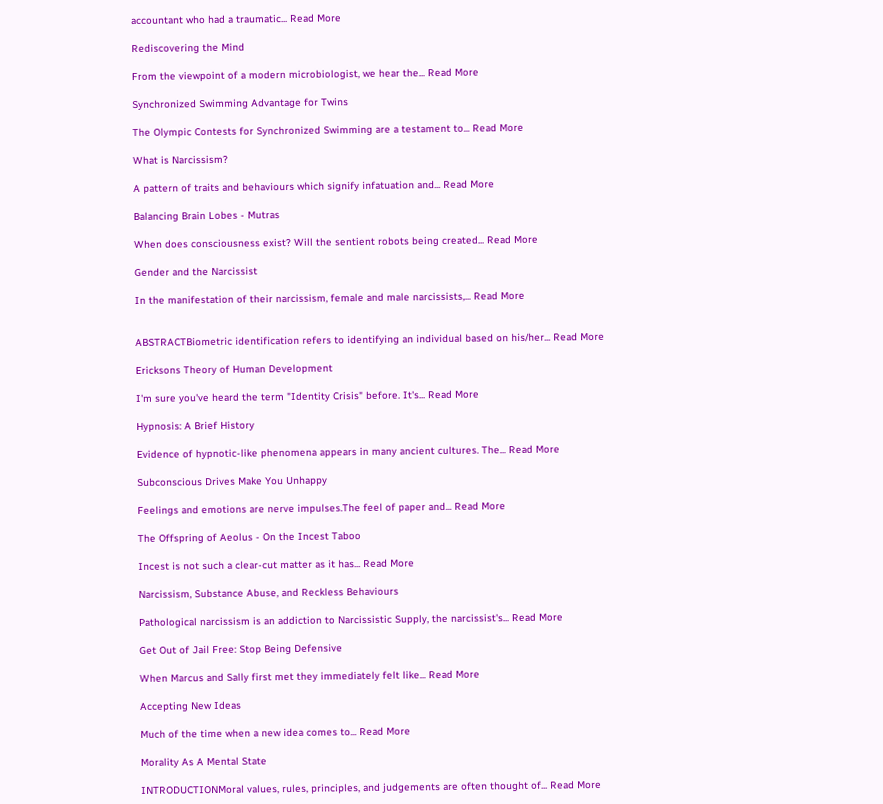accountant who had a traumatic... Read More

Rediscovering the Mind

From the viewpoint of a modern microbiologist, we hear the... Read More

Synchronized Swimming Advantage for Twins

The Olympic Contests for Synchronized Swimming are a testament to... Read More

What is Narcissism?

A pattern of traits and behaviours which signify infatuation and... Read More

Balancing Brain Lobes - Mutras

When does consciousness exist? Will the sentient robots being created... Read More

Gender and the Narcissist

In the manifestation of their narcissism, female and male narcissists,... Read More


ABSTRACTBiometric identification refers to identifying an individual based on his/her... Read More

Ericksons Theory of Human Development

I'm sure you've heard the term "Identity Crisis" before. It's... Read More

Hypnosis: A Brief History

Evidence of hypnotic-like phenomena appears in many ancient cultures. The... Read More

Subconscious Drives Make You Unhappy

Feelings and emotions are nerve impulses.The feel of paper and... Read More

The Offspring of Aeolus - On the Incest Taboo

Incest is not such a clear-cut matter as it has... Read More

Narcissism, Substance Abuse, and Reckless Behaviours

Pathological narcissism is an addiction to Narcissistic Supply, the narcissist's... Read More

Get Out of Jail Free: Stop Being Defensive

When Marcus and Sally first met they immediately felt like... Read More

Accepting New Ideas

Much of the time when a new idea comes to... Read More

Morality As A Mental State

INTRODUCTIONMoral values, rules, principles, and judgements are often thought of... Read More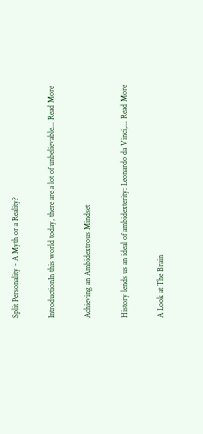Split Personality - A Myth or a Reality?

IntroductionIn this world today, there are a lot of unbelievable... Read More

Achieving an Ambidextrous Mindset

History lends us an ideal of ambidexterity: Leonardo da Vinci,... Read More

A Look at The Brain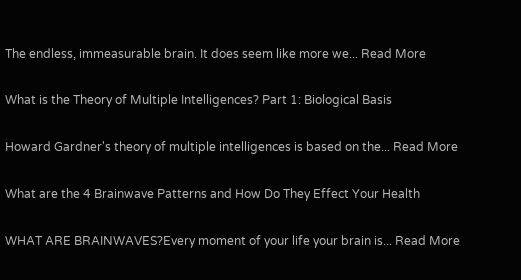The endless, immeasurable brain. It does seem like more we... Read More

What is the Theory of Multiple Intelligences? Part 1: Biological Basis

Howard Gardner's theory of multiple intelligences is based on the... Read More

What are the 4 Brainwave Patterns and How Do They Effect Your Health

WHAT ARE BRAINWAVES?Every moment of your life your brain is... Read More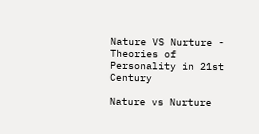Nature VS Nurture - Theories of Personality in 21st Century

Nature vs Nurture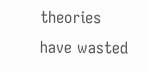theories have wasted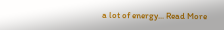a lot of energy... Read More